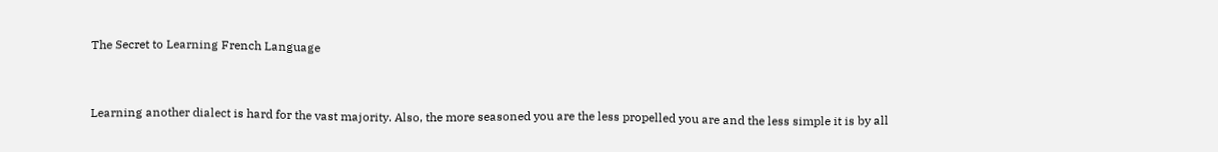The Secret to Learning French Language


Learning another dialect is hard for the vast majority. Also, the more seasoned you are the less propelled you are and the less simple it is by all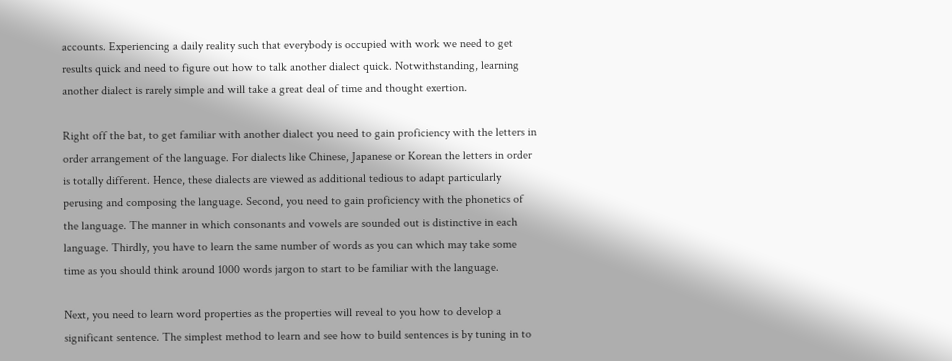accounts. Experiencing a daily reality such that everybody is occupied with work we need to get results quick and need to figure out how to talk another dialect quick. Notwithstanding, learning another dialect is rarely simple and will take a great deal of time and thought exertion.

Right off the bat, to get familiar with another dialect you need to gain proficiency with the letters in order arrangement of the language. For dialects like Chinese, Japanese or Korean the letters in order is totally different. Hence, these dialects are viewed as additional tedious to adapt particularly perusing and composing the language. Second, you need to gain proficiency with the phonetics of the language. The manner in which consonants and vowels are sounded out is distinctive in each language. Thirdly, you have to learn the same number of words as you can which may take some time as you should think around 1000 words jargon to start to be familiar with the language.

Next, you need to learn word properties as the properties will reveal to you how to develop a significant sentence. The simplest method to learn and see how to build sentences is by tuning in to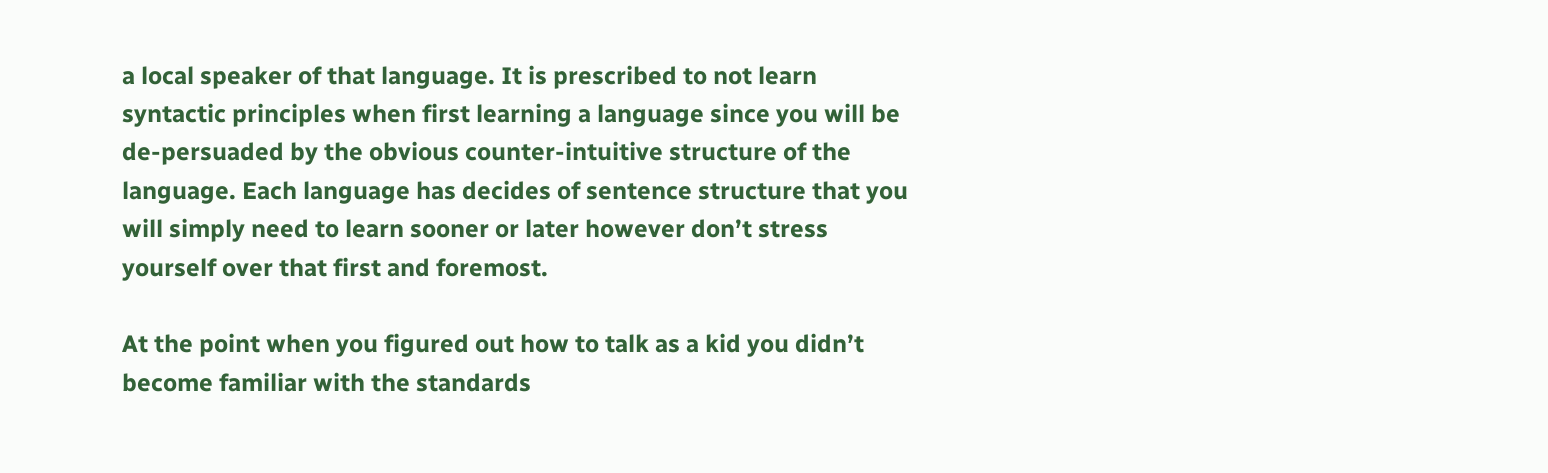a local speaker of that language. It is prescribed to not learn syntactic principles when first learning a language since you will be de-persuaded by the obvious counter-intuitive structure of the language. Each language has decides of sentence structure that you will simply need to learn sooner or later however don’t stress yourself over that first and foremost.

At the point when you figured out how to talk as a kid you didn’t become familiar with the standards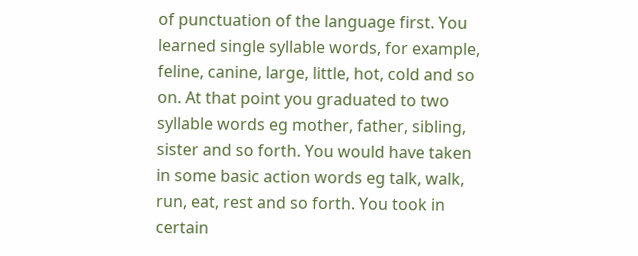of punctuation of the language first. You learned single syllable words, for example, feline, canine, large, little, hot, cold and so on. At that point you graduated to two syllable words eg mother, father, sibling, sister and so forth. You would have taken in some basic action words eg talk, walk, run, eat, rest and so forth. You took in certain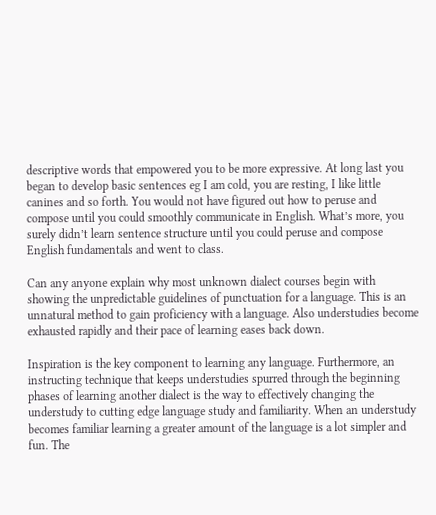descriptive words that empowered you to be more expressive. At long last you began to develop basic sentences eg I am cold, you are resting, I like little canines and so forth. You would not have figured out how to peruse and compose until you could smoothly communicate in English. What’s more, you surely didn’t learn sentence structure until you could peruse and compose English fundamentals and went to class.

Can any anyone explain why most unknown dialect courses begin with showing the unpredictable guidelines of punctuation for a language. This is an unnatural method to gain proficiency with a language. Also understudies become exhausted rapidly and their pace of learning eases back down.

Inspiration is the key component to learning any language. Furthermore, an instructing technique that keeps understudies spurred through the beginning phases of learning another dialect is the way to effectively changing the understudy to cutting edge language study and familiarity. When an understudy becomes familiar learning a greater amount of the language is a lot simpler and fun. The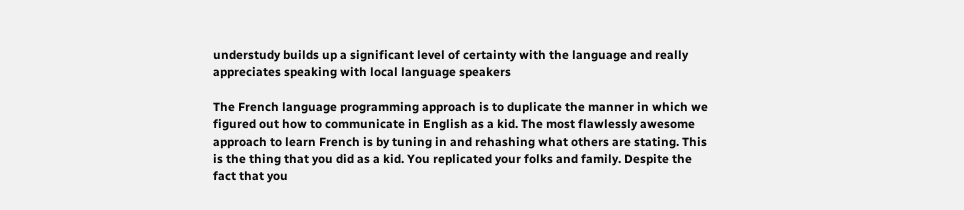understudy builds up a significant level of certainty with the language and really appreciates speaking with local language speakers

The French language programming approach is to duplicate the manner in which we figured out how to communicate in English as a kid. The most flawlessly awesome approach to learn French is by tuning in and rehashing what others are stating. This is the thing that you did as a kid. You replicated your folks and family. Despite the fact that you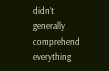didn’t generally comprehend everything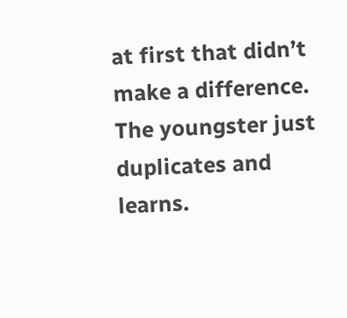at first that didn’t make a difference. The youngster just duplicates and learns.